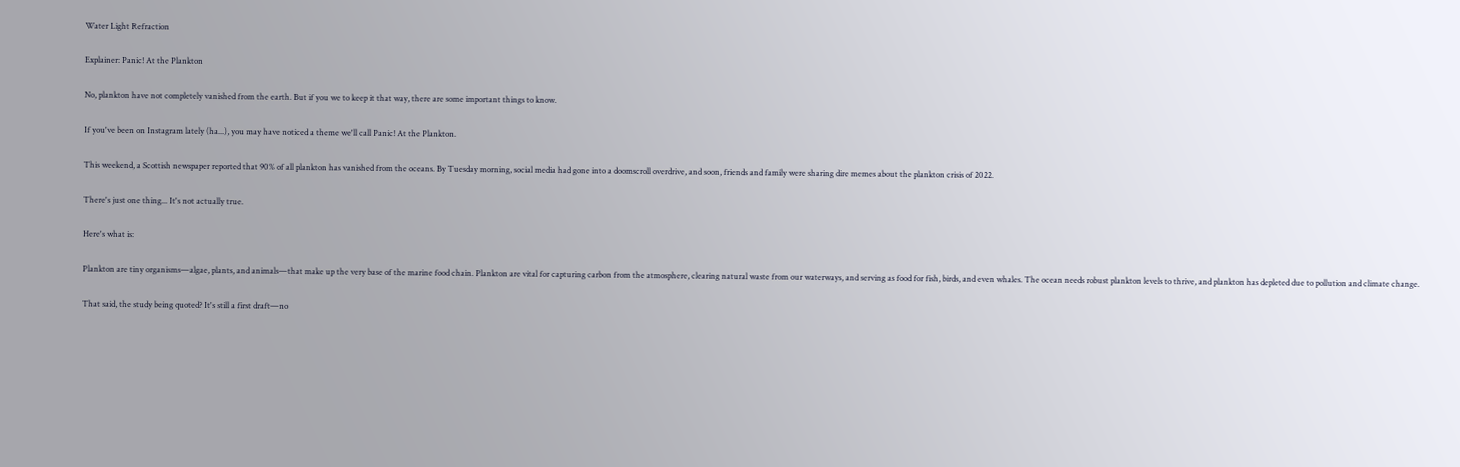Water Light Refraction

Explainer: Panic! At the Plankton

No, plankton have not completely vanished from the earth. But if you we to keep it that way, there are some important things to know.

If you've been on Instagram lately (ha...), you may have noticed a theme we'll call Panic! At the Plankton.

This weekend, a Scottish newspaper reported that 90% of all plankton has vanished from the oceans. By Tuesday morning, social media had gone into a doomscroll overdrive, and soon, friends and family were sharing dire memes about the plankton crisis of 2022.

There's just one thing... It's not actually true.

Here's what is:

Plankton are tiny organisms—algae, plants, and animals—that make up the very base of the marine food chain. Plankton are vital for capturing carbon from the atmosphere, clearing natural waste from our waterways, and serving as food for fish, birds, and even whales. The ocean needs robust plankton levels to thrive, and plankton has depleted due to pollution and climate change.

That said, the study being quoted? It's still a first draft—no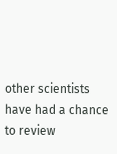other scientists have had a chance to review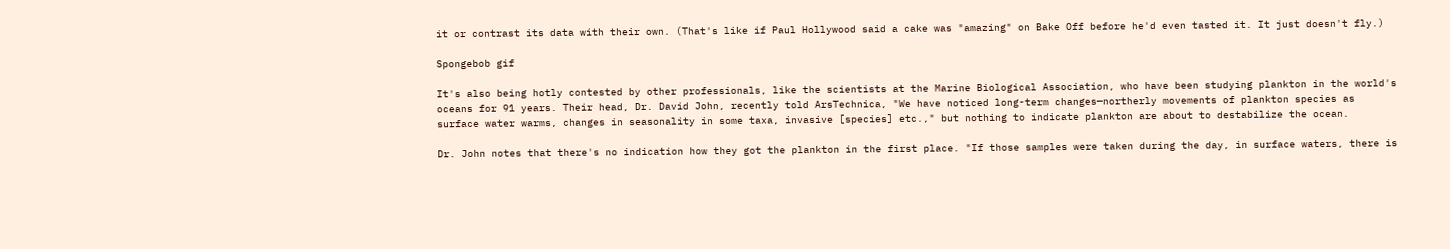it or contrast its data with their own. (That's like if Paul Hollywood said a cake was "amazing" on Bake Off before he'd even tasted it. It just doesn't fly.)

Spongebob gif

It's also being hotly contested by other professionals, like the scientists at the Marine Biological Association, who have been studying plankton in the world's oceans for 91 years. Their head, Dr. David John, recently told ArsTechnica, "We have noticed long-term changes—northerly movements of plankton species as surface water warms, changes in seasonality in some taxa, invasive [species] etc.," but nothing to indicate plankton are about to destabilize the ocean.

Dr. John notes that there's no indication how they got the plankton in the first place. "If those samples were taken during the day, in surface waters, there is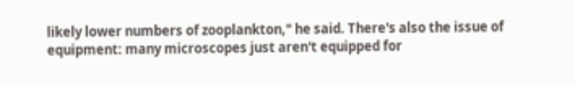likely lower numbers of zooplankton," he said. There's also the issue of equipment: many microscopes just aren't equipped for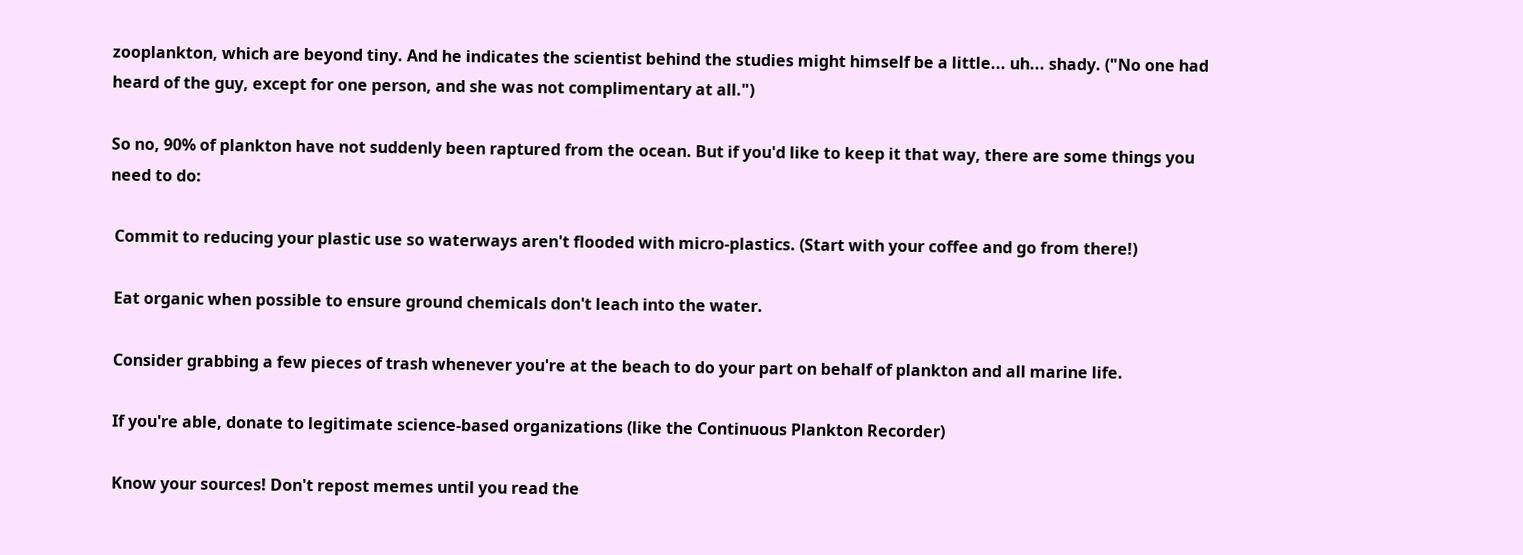zooplankton, which are beyond tiny. And he indicates the scientist behind the studies might himself be a little... uh... shady. ("No one had heard of the guy, except for one person, and she was not complimentary at all.")

So no, 90% of plankton have not suddenly been raptured from the ocean. But if you'd like to keep it that way, there are some things you need to do:

 Commit to reducing your plastic use so waterways aren't flooded with micro-plastics. (Start with your coffee and go from there!)

 Eat organic when possible to ensure ground chemicals don't leach into the water.

 Consider grabbing a few pieces of trash whenever you're at the beach to do your part on behalf of plankton and all marine life.

 If you're able, donate to legitimate science-based organizations (like the Continuous Plankton Recorder)

 Know your sources! Don't repost memes until you read the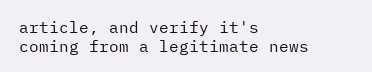article, and verify it's coming from a legitimate news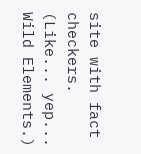site with fact checkers. (Like... yep... Wild Elements.)